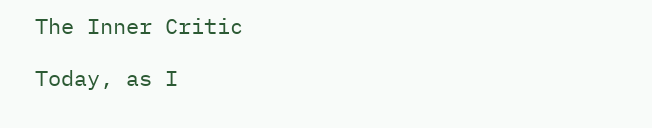The Inner Critic

Today, as I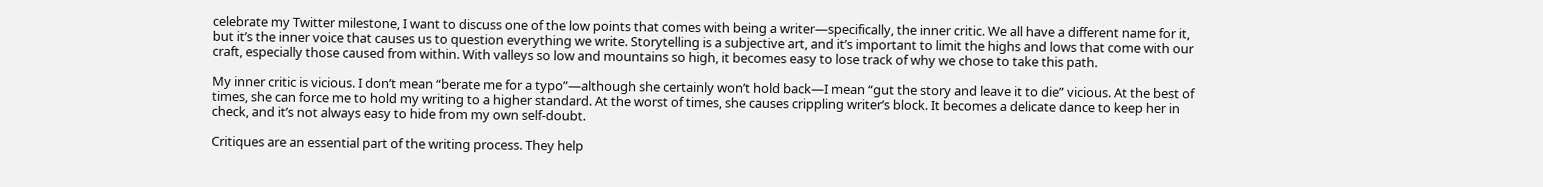celebrate my Twitter milestone, I want to discuss one of the low points that comes with being a writer—specifically, the inner critic. We all have a different name for it, but it’s the inner voice that causes us to question everything we write. Storytelling is a subjective art, and it’s important to limit the highs and lows that come with our craft, especially those caused from within. With valleys so low and mountains so high, it becomes easy to lose track of why we chose to take this path.

My inner critic is vicious. I don’t mean “berate me for a typo”—although she certainly won’t hold back—I mean “gut the story and leave it to die” vicious. At the best of times, she can force me to hold my writing to a higher standard. At the worst of times, she causes crippling writer’s block. It becomes a delicate dance to keep her in check, and it’s not always easy to hide from my own self-doubt.

Critiques are an essential part of the writing process. They help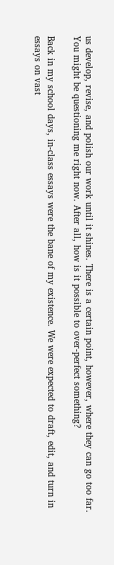us develop, revise, and polish our work until it shines. There is a certain point, however, where they can go too far. You might be questioning me right now. After all, how is it possible to over-perfect something?

Back in my school days, in-class essays were the bane of my existence. We were expected to draft, edit, and turn in essays on vast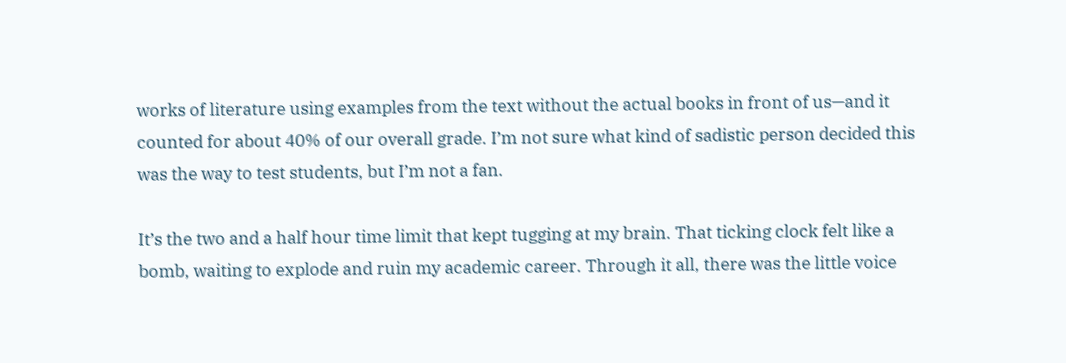works of literature using examples from the text without the actual books in front of us—and it counted for about 40% of our overall grade. I’m not sure what kind of sadistic person decided this was the way to test students, but I’m not a fan.

It’s the two and a half hour time limit that kept tugging at my brain. That ticking clock felt like a bomb, waiting to explode and ruin my academic career. Through it all, there was the little voice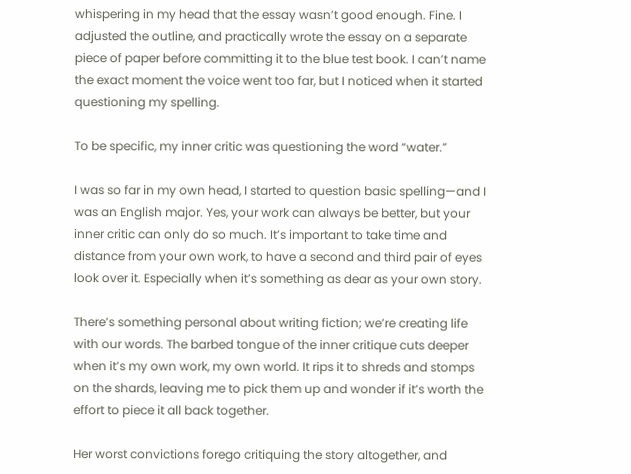whispering in my head that the essay wasn’t good enough. Fine. I adjusted the outline, and practically wrote the essay on a separate piece of paper before committing it to the blue test book. I can’t name the exact moment the voice went too far, but I noticed when it started questioning my spelling.

To be specific, my inner critic was questioning the word “water.”

I was so far in my own head, I started to question basic spelling—and I was an English major. Yes, your work can always be better, but your inner critic can only do so much. It’s important to take time and distance from your own work, to have a second and third pair of eyes look over it. Especially when it’s something as dear as your own story.

There’s something personal about writing fiction; we’re creating life with our words. The barbed tongue of the inner critique cuts deeper when it’s my own work, my own world. It rips it to shreds and stomps on the shards, leaving me to pick them up and wonder if it’s worth the effort to piece it all back together.

Her worst convictions forego critiquing the story altogether, and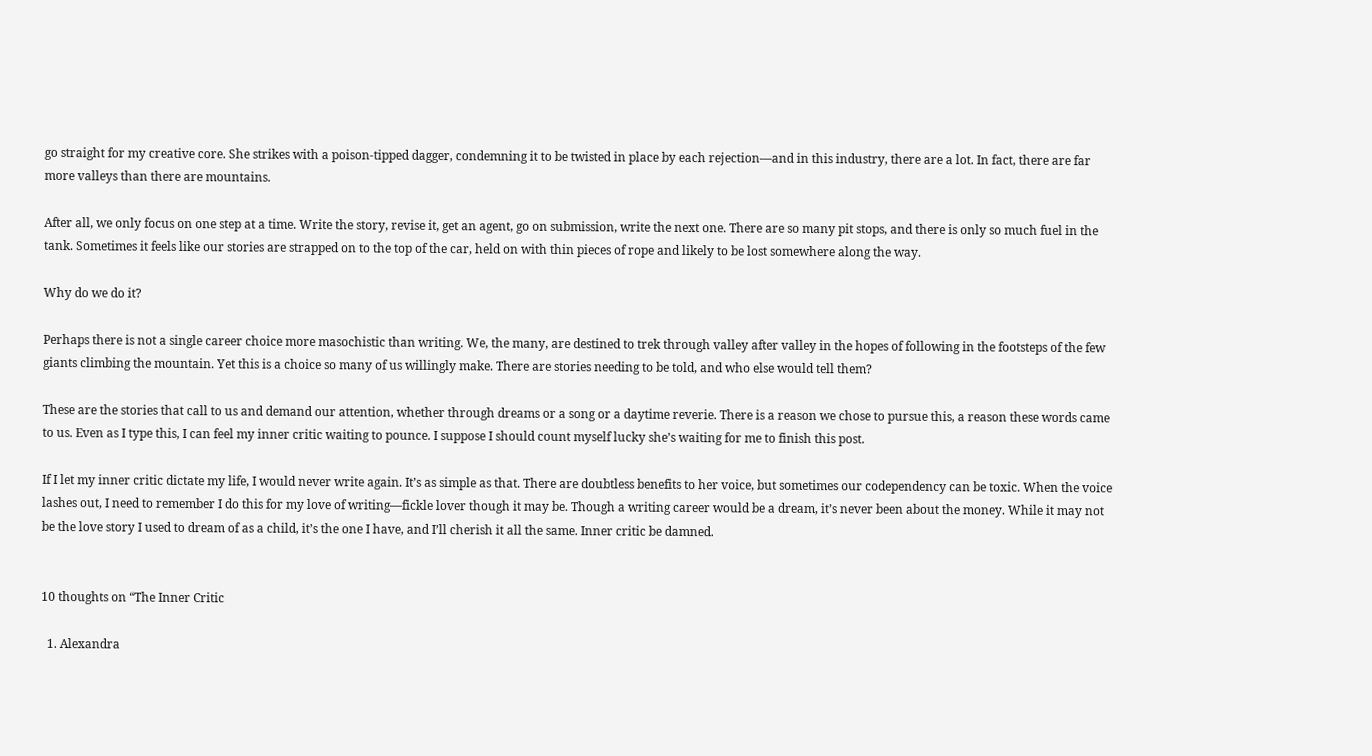go straight for my creative core. She strikes with a poison-tipped dagger, condemning it to be twisted in place by each rejection—and in this industry, there are a lot. In fact, there are far more valleys than there are mountains.

After all, we only focus on one step at a time. Write the story, revise it, get an agent, go on submission, write the next one. There are so many pit stops, and there is only so much fuel in the tank. Sometimes it feels like our stories are strapped on to the top of the car, held on with thin pieces of rope and likely to be lost somewhere along the way.

Why do we do it?

Perhaps there is not a single career choice more masochistic than writing. We, the many, are destined to trek through valley after valley in the hopes of following in the footsteps of the few giants climbing the mountain. Yet this is a choice so many of us willingly make. There are stories needing to be told, and who else would tell them?

These are the stories that call to us and demand our attention, whether through dreams or a song or a daytime reverie. There is a reason we chose to pursue this, a reason these words came to us. Even as I type this, I can feel my inner critic waiting to pounce. I suppose I should count myself lucky she’s waiting for me to finish this post.

If I let my inner critic dictate my life, I would never write again. It’s as simple as that. There are doubtless benefits to her voice, but sometimes our codependency can be toxic. When the voice lashes out, I need to remember I do this for my love of writing—fickle lover though it may be. Though a writing career would be a dream, it’s never been about the money. While it may not be the love story I used to dream of as a child, it’s the one I have, and I’ll cherish it all the same. Inner critic be damned.


10 thoughts on “The Inner Critic

  1. Alexandra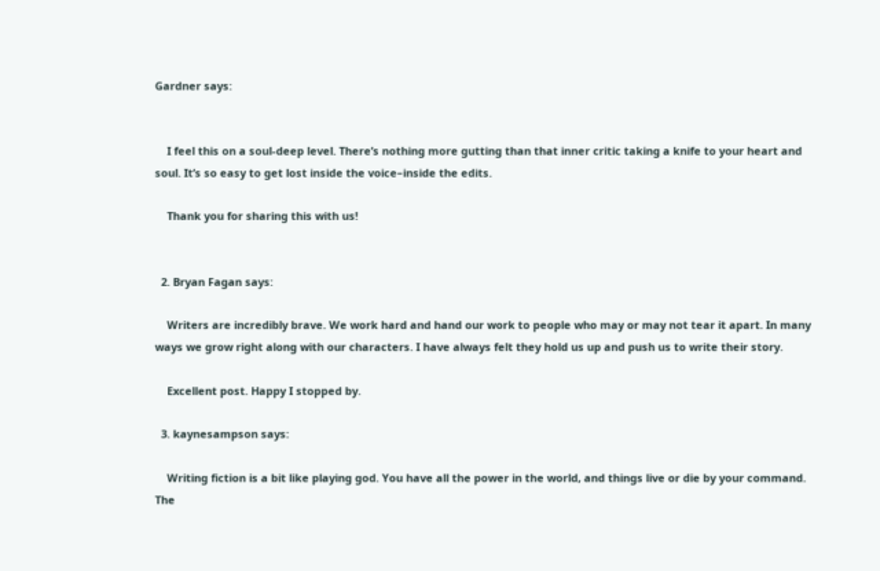Gardner says:


    I feel this on a soul-deep level. There’s nothing more gutting than that inner critic taking a knife to your heart and soul. It’s so easy to get lost inside the voice–inside the edits.

    Thank you for sharing this with us!


  2. Bryan Fagan says:

    Writers are incredibly brave. We work hard and hand our work to people who may or may not tear it apart. In many ways we grow right along with our characters. I have always felt they hold us up and push us to write their story.

    Excellent post. Happy I stopped by.

  3. kaynesampson says:

    Writing fiction is a bit like playing god. You have all the power in the world, and things live or die by your command. The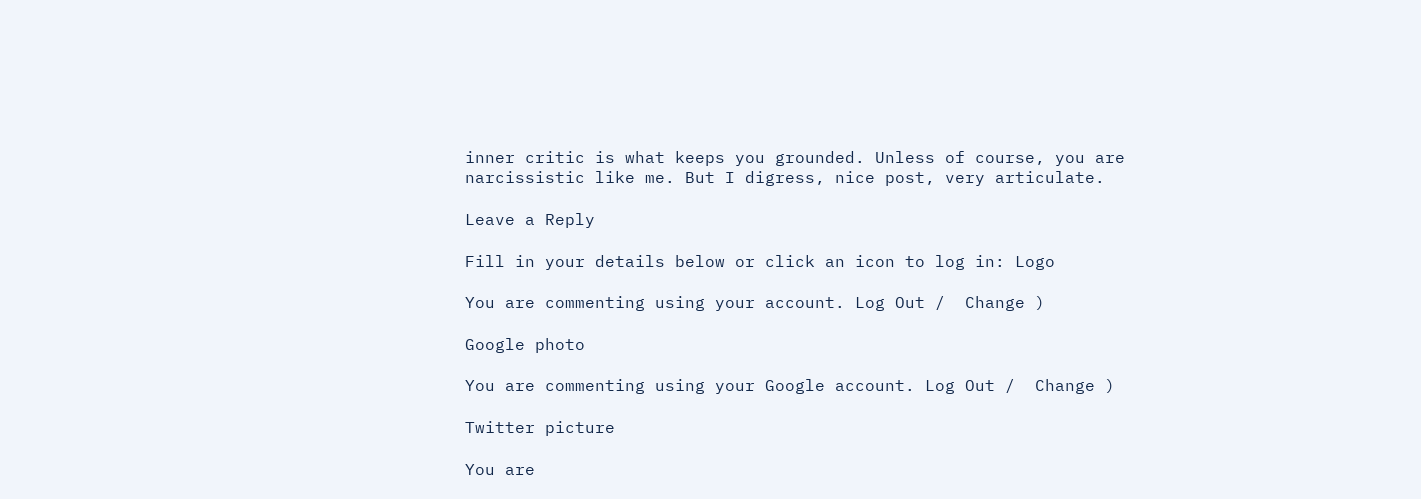inner critic is what keeps you grounded. Unless of course, you are narcissistic like me. But I digress, nice post, very articulate.

Leave a Reply

Fill in your details below or click an icon to log in: Logo

You are commenting using your account. Log Out /  Change )

Google photo

You are commenting using your Google account. Log Out /  Change )

Twitter picture

You are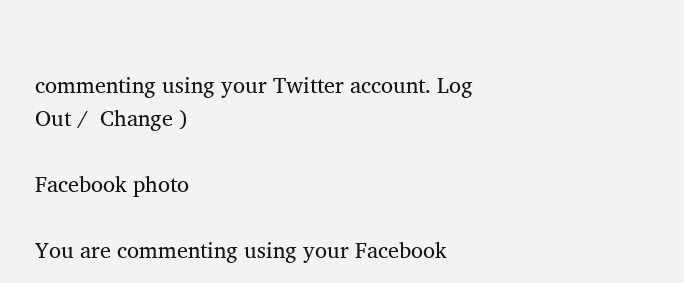commenting using your Twitter account. Log Out /  Change )

Facebook photo

You are commenting using your Facebook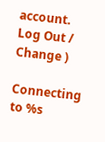account. Log Out /  Change )

Connecting to %s